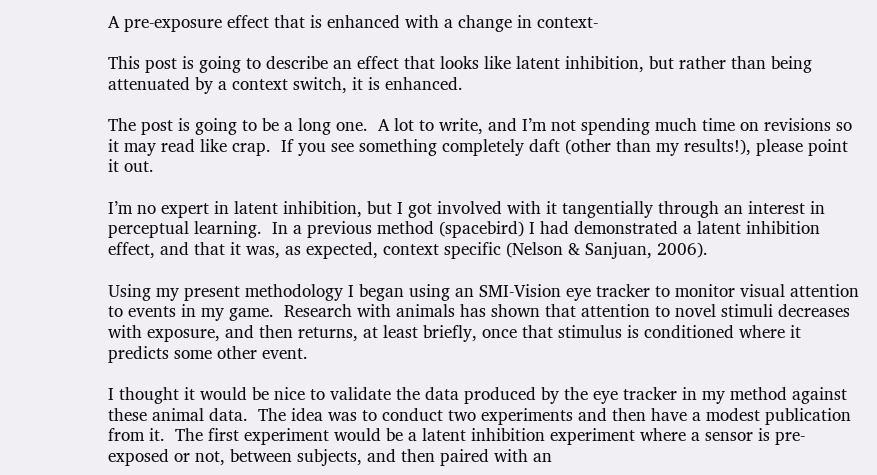A pre-exposure effect that is enhanced with a change in context-

This post is going to describe an effect that looks like latent inhibition, but rather than being attenuated by a context switch, it is enhanced.

The post is going to be a long one.  A lot to write, and I’m not spending much time on revisions so it may read like crap.  If you see something completely daft (other than my results!), please point it out.

I’m no expert in latent inhibition, but I got involved with it tangentially through an interest in perceptual learning.  In a previous method (spacebird) I had demonstrated a latent inhibition effect, and that it was, as expected, context specific (Nelson & Sanjuan, 2006).

Using my present methodology I began using an SMI-Vision eye tracker to monitor visual attention to events in my game.  Research with animals has shown that attention to novel stimuli decreases with exposure, and then returns, at least briefly, once that stimulus is conditioned where it predicts some other event.

I thought it would be nice to validate the data produced by the eye tracker in my method against these animal data.  The idea was to conduct two experiments and then have a modest publication from it.  The first experiment would be a latent inhibition experiment where a sensor is pre-exposed or not, between subjects, and then paired with an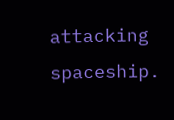attacking spaceship.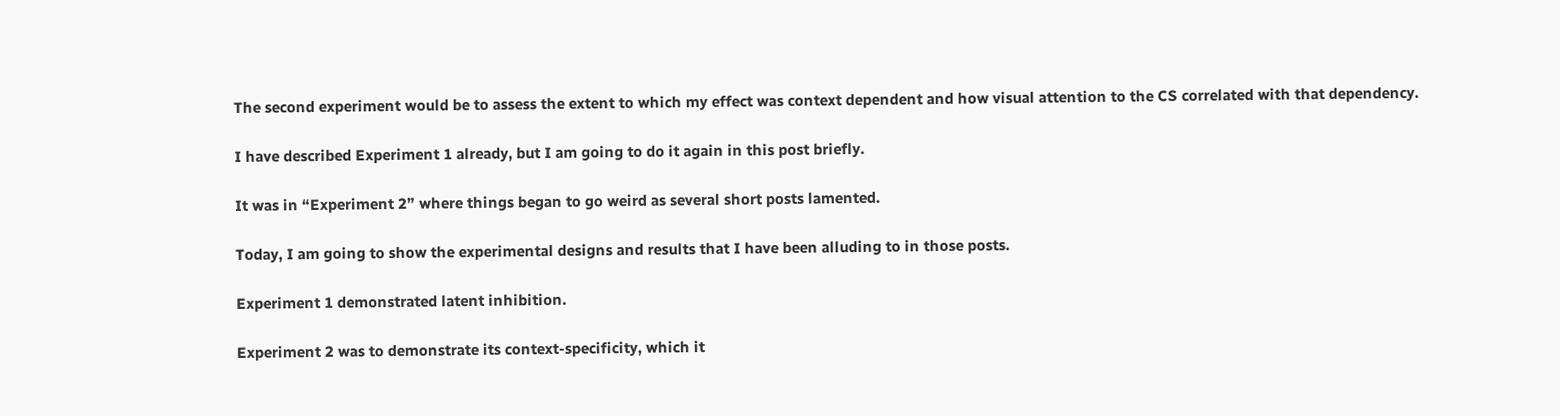The second experiment would be to assess the extent to which my effect was context dependent and how visual attention to the CS correlated with that dependency.

I have described Experiment 1 already, but I am going to do it again in this post briefly.

It was in “Experiment 2” where things began to go weird as several short posts lamented.

Today, I am going to show the experimental designs and results that I have been alluding to in those posts.

Experiment 1 demonstrated latent inhibition.

Experiment 2 was to demonstrate its context-specificity, which it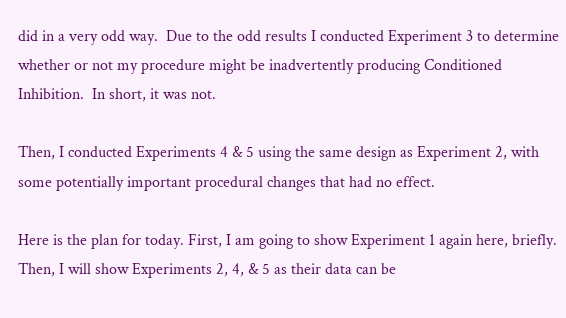did in a very odd way.  Due to the odd results I conducted Experiment 3 to determine whether or not my procedure might be inadvertently producing Conditioned Inhibition.  In short, it was not.

Then, I conducted Experiments 4 & 5 using the same design as Experiment 2, with some potentially important procedural changes that had no effect.

Here is the plan for today. First, I am going to show Experiment 1 again here, briefly. Then, I will show Experiments 2, 4, & 5 as their data can be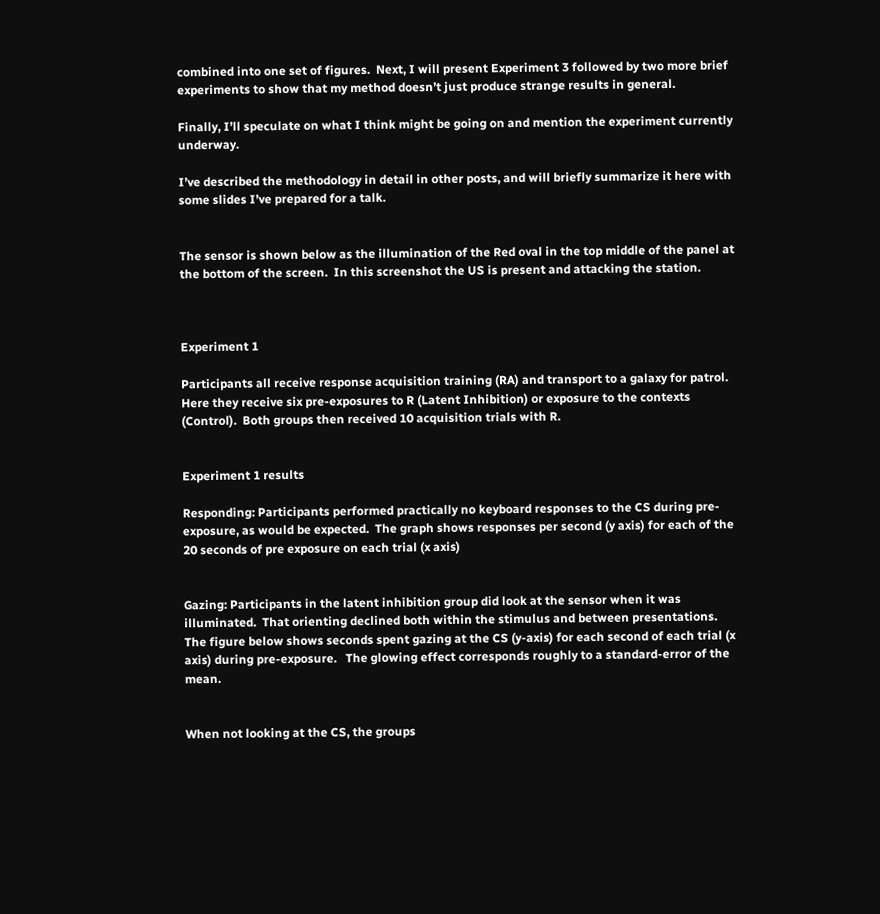combined into one set of figures.  Next, I will present Experiment 3 followed by two more brief experiments to show that my method doesn’t just produce strange results in general.

Finally, I’ll speculate on what I think might be going on and mention the experiment currently underway.

I’ve described the methodology in detail in other posts, and will briefly summarize it here with some slides I’ve prepared for a talk.


The sensor is shown below as the illumination of the Red oval in the top middle of the panel at the bottom of the screen.  In this screenshot the US is present and attacking the station.



Experiment 1

Participants all receive response acquisition training (RA) and transport to a galaxy for patrol.  Here they receive six pre-exposures to R (Latent Inhibition) or exposure to the contexts (Control).  Both groups then received 10 acquisition trials with R.


Experiment 1 results

Responding: Participants performed practically no keyboard responses to the CS during pre-exposure, as would be expected.  The graph shows responses per second (y axis) for each of the 20 seconds of pre exposure on each trial (x axis)


Gazing: Participants in the latent inhibition group did look at the sensor when it was illuminated.  That orienting declined both within the stimulus and between presentations.  The figure below shows seconds spent gazing at the CS (y-axis) for each second of each trial (x axis) during pre-exposure.   The glowing effect corresponds roughly to a standard-error of the mean.


When not looking at the CS, the groups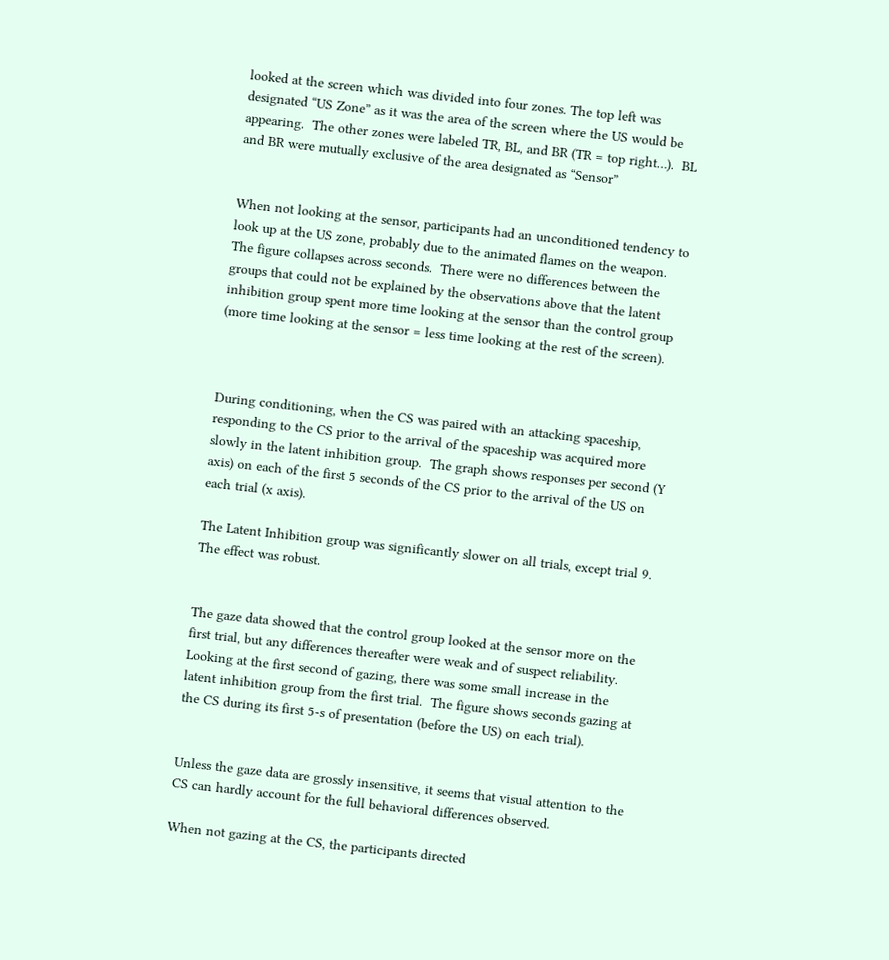looked at the screen which was divided into four zones. The top left was designated “US Zone” as it was the area of the screen where the US would be appearing.  The other zones were labeled TR, BL, and BR (TR = top right…).  BL and BR were mutually exclusive of the area designated as “Sensor”


When not looking at the sensor, participants had an unconditioned tendency to look up at the US zone, probably due to the animated flames on the weapon.  The figure collapses across seconds.  There were no differences between the groups that could not be explained by the observations above that the latent inhibition group spent more time looking at the sensor than the control group (more time looking at the sensor = less time looking at the rest of the screen).



During conditioning, when the CS was paired with an attacking spaceship, responding to the CS prior to the arrival of the spaceship was acquired more slowly in the latent inhibition group.  The graph shows responses per second (Y axis) on each of the first 5 seconds of the CS prior to the arrival of the US on each trial (x axis).

The Latent Inhibition group was significantly slower on all trials, except trial 9.  The effect was robust.


The gaze data showed that the control group looked at the sensor more on the first trial, but any differences thereafter were weak and of suspect reliability.  Looking at the first second of gazing, there was some small increase in the latent inhibition group from the first trial.  The figure shows seconds gazing at the CS during its first 5-s of presentation (before the US) on each trial).


Unless the gaze data are grossly insensitive, it seems that visual attention to the CS can hardly account for the full behavioral differences observed.

When not gazing at the CS, the participants directed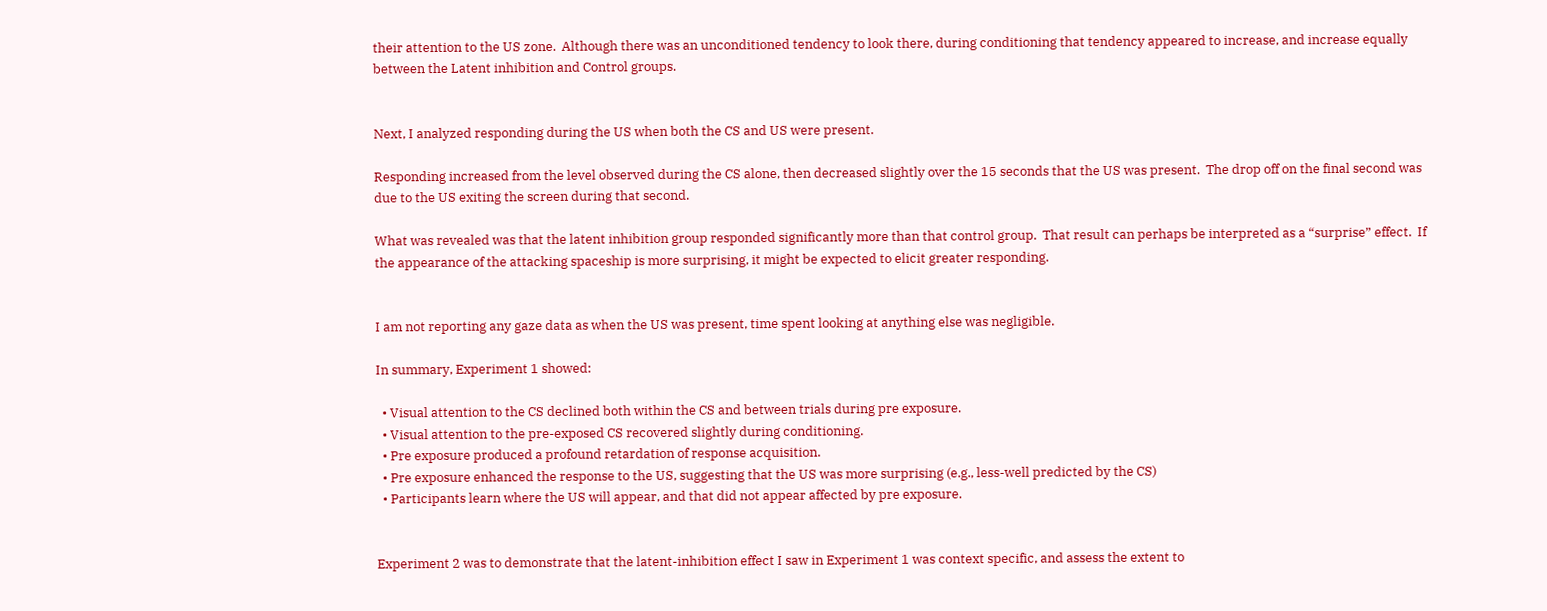their attention to the US zone.  Although there was an unconditioned tendency to look there, during conditioning that tendency appeared to increase, and increase equally between the Latent inhibition and Control groups.


Next, I analyzed responding during the US when both the CS and US were present.

Responding increased from the level observed during the CS alone, then decreased slightly over the 15 seconds that the US was present.  The drop off on the final second was due to the US exiting the screen during that second.

What was revealed was that the latent inhibition group responded significantly more than that control group.  That result can perhaps be interpreted as a “surprise” effect.  If the appearance of the attacking spaceship is more surprising, it might be expected to elicit greater responding.


I am not reporting any gaze data as when the US was present, time spent looking at anything else was negligible.

In summary, Experiment 1 showed:

  • Visual attention to the CS declined both within the CS and between trials during pre exposure.
  • Visual attention to the pre-exposed CS recovered slightly during conditioning.
  • Pre exposure produced a profound retardation of response acquisition.
  • Pre exposure enhanced the response to the US, suggesting that the US was more surprising (e.g., less-well predicted by the CS)
  • Participants learn where the US will appear, and that did not appear affected by pre exposure.


Experiment 2 was to demonstrate that the latent-inhibition effect I saw in Experiment 1 was context specific, and assess the extent to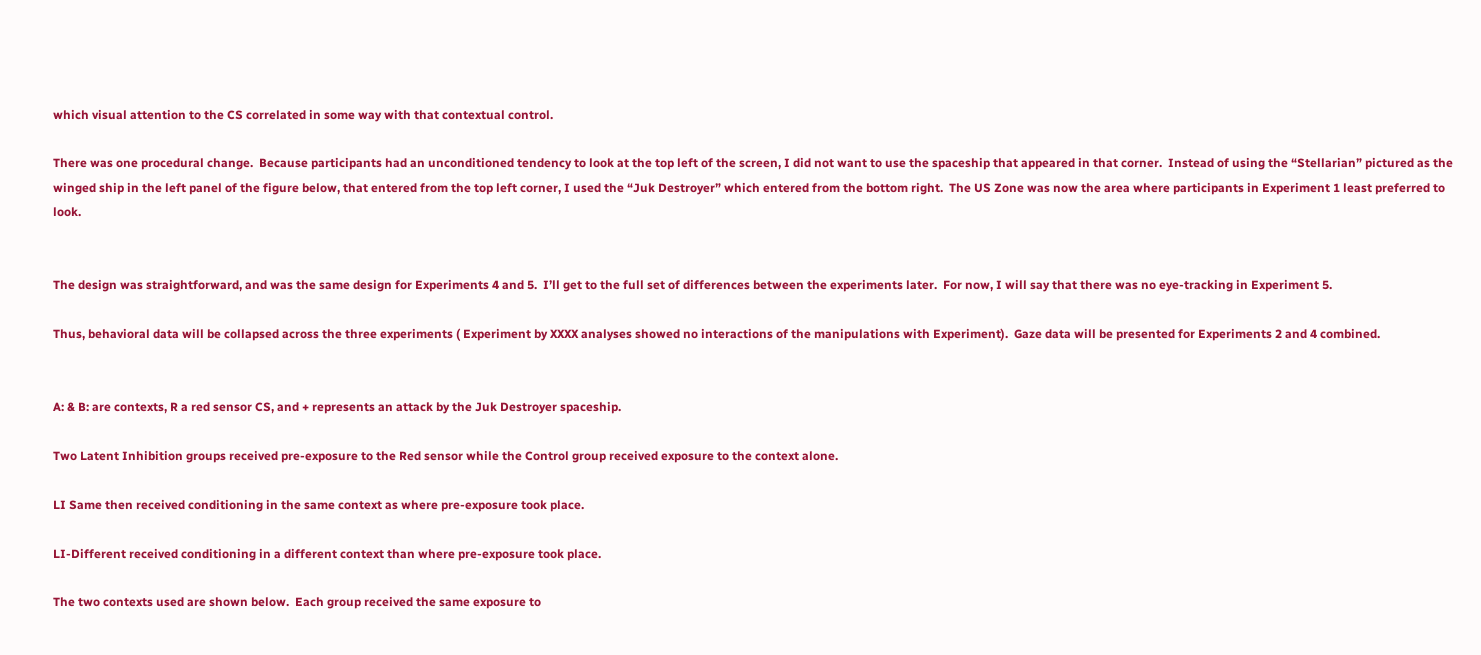which visual attention to the CS correlated in some way with that contextual control.

There was one procedural change.  Because participants had an unconditioned tendency to look at the top left of the screen, I did not want to use the spaceship that appeared in that corner.  Instead of using the “Stellarian” pictured as the winged ship in the left panel of the figure below, that entered from the top left corner, I used the “Juk Destroyer” which entered from the bottom right.  The US Zone was now the area where participants in Experiment 1 least preferred to look.


The design was straightforward, and was the same design for Experiments 4 and 5.  I’ll get to the full set of differences between the experiments later.  For now, I will say that there was no eye-tracking in Experiment 5.

Thus, behavioral data will be collapsed across the three experiments ( Experiment by XXXX analyses showed no interactions of the manipulations with Experiment).  Gaze data will be presented for Experiments 2 and 4 combined.


A: & B: are contexts, R a red sensor CS, and + represents an attack by the Juk Destroyer spaceship.

Two Latent Inhibition groups received pre-exposure to the Red sensor while the Control group received exposure to the context alone.

LI Same then received conditioning in the same context as where pre-exposure took place.

LI-Different received conditioning in a different context than where pre-exposure took place.

The two contexts used are shown below.  Each group received the same exposure to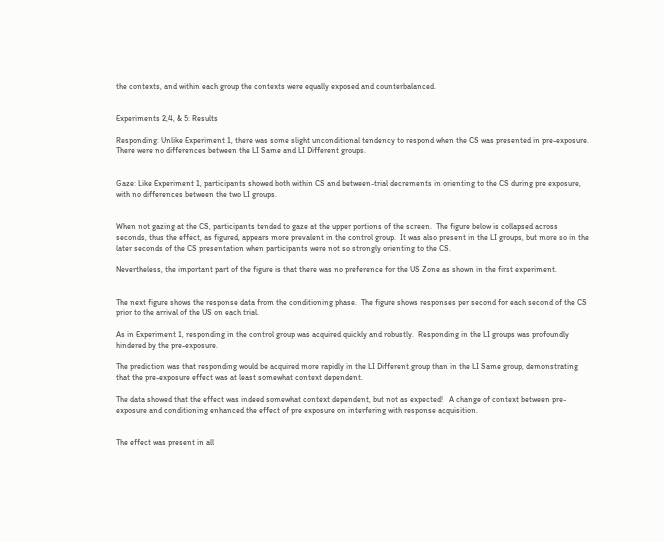the contexts, and within each group the contexts were equally exposed and counterbalanced.


Experiments 2,4, & 5: Results

Responding: Unlike Experiment 1, there was some slight unconditional tendency to respond when the CS was presented in pre-exposure. There were no differences between the LI Same and LI Different groups.


Gaze: Like Experiment 1, participants showed both within CS and between-trial decrements in orienting to the CS during pre exposure, with no differences between the two LI groups.


When not gazing at the CS, participants tended to gaze at the upper portions of the screen.  The figure below is collapsed across seconds, thus the effect, as figured, appears more prevalent in the control group.  It was also present in the LI groups, but more so in the later seconds of the CS presentation when participants were not so strongly orienting to the CS.

Nevertheless, the important part of the figure is that there was no preference for the US Zone as shown in the first experiment.


The next figure shows the response data from the conditioning phase.  The figure shows responses per second for each second of the CS prior to the arrival of the US on each trial.

As in Experiment 1, responding in the control group was acquired quickly and robustly.  Responding in the LI groups was profoundly hindered by the pre-exposure.

The prediction was that responding would be acquired more rapidly in the LI Different group than in the LI Same group, demonstrating that the pre-exposure effect was at least somewhat context dependent.

The data showed that the effect was indeed somewhat context dependent, but not as expected!   A change of context between pre-exposure and conditioning enhanced the effect of pre exposure on interfering with response acquisition.


The effect was present in all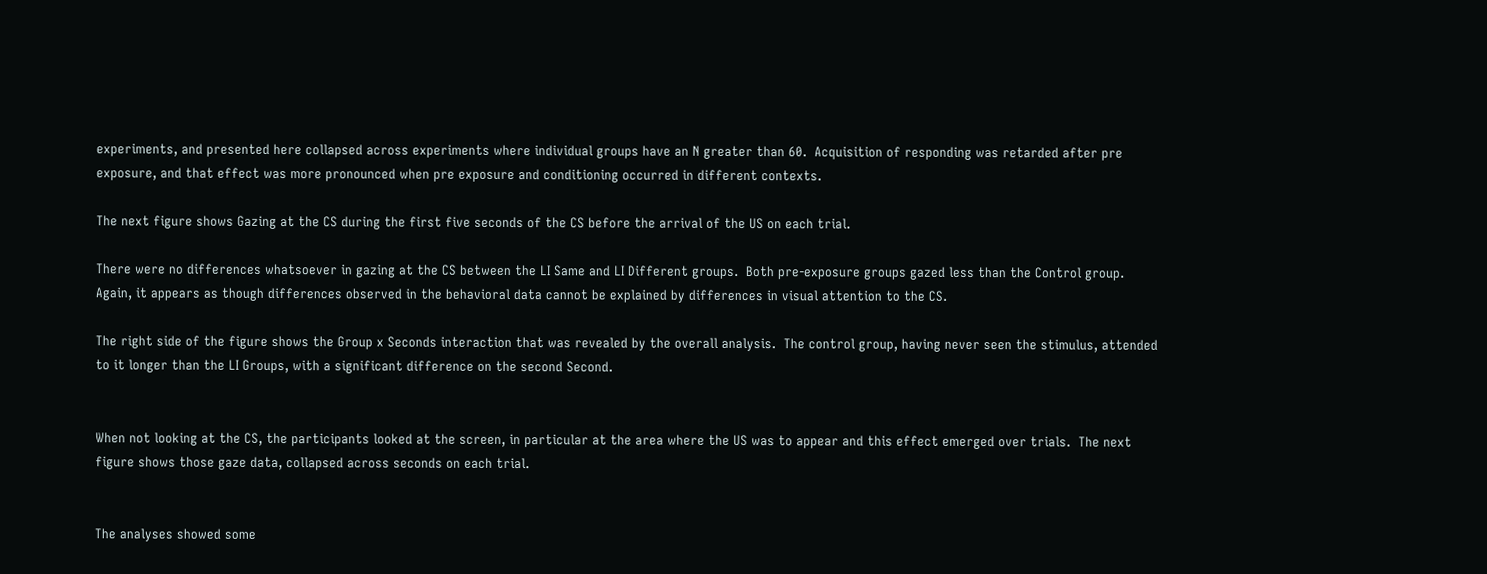experiments, and presented here collapsed across experiments where individual groups have an N greater than 60.  Acquisition of responding was retarded after pre exposure, and that effect was more pronounced when pre exposure and conditioning occurred in different contexts.

The next figure shows Gazing at the CS during the first five seconds of the CS before the arrival of the US on each trial.

There were no differences whatsoever in gazing at the CS between the LI Same and LI Different groups.  Both pre-exposure groups gazed less than the Control group. Again, it appears as though differences observed in the behavioral data cannot be explained by differences in visual attention to the CS.

The right side of the figure shows the Group x Seconds interaction that was revealed by the overall analysis.  The control group, having never seen the stimulus, attended to it longer than the LI Groups, with a significant difference on the second Second.


When not looking at the CS, the participants looked at the screen, in particular at the area where the US was to appear and this effect emerged over trials.  The next figure shows those gaze data, collapsed across seconds on each trial.


The analyses showed some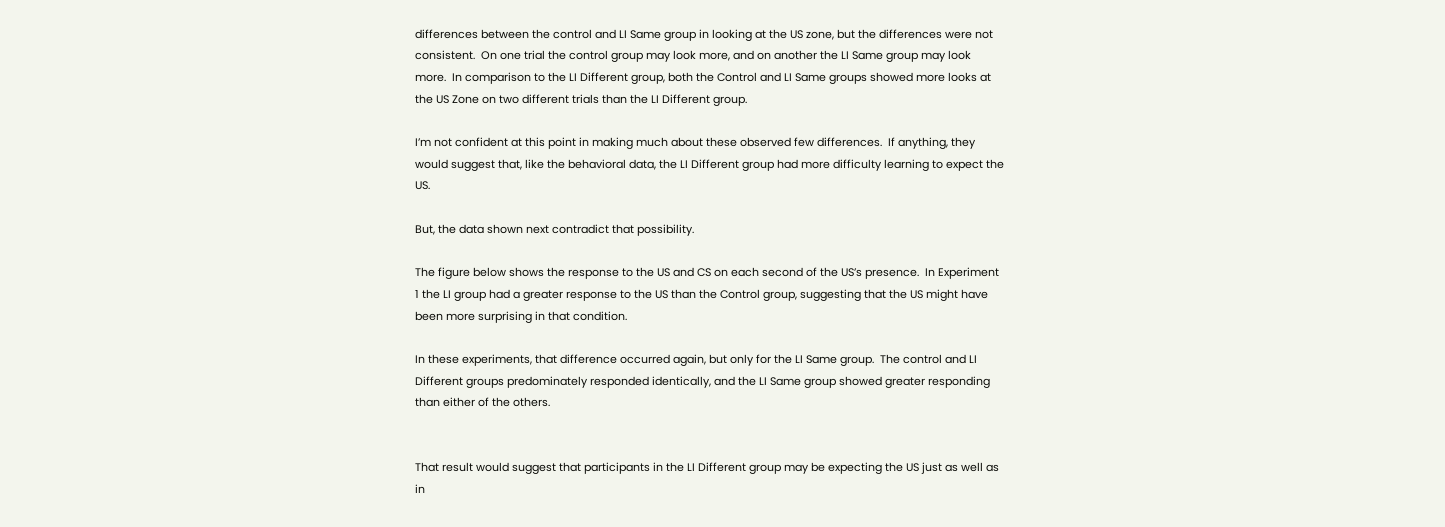differences between the control and LI Same group in looking at the US zone, but the differences were not consistent.  On one trial the control group may look more, and on another the LI Same group may look more.  In comparison to the LI Different group, both the Control and LI Same groups showed more looks at the US Zone on two different trials than the LI Different group.

I’m not confident at this point in making much about these observed few differences.  If anything, they would suggest that, like the behavioral data, the LI Different group had more difficulty learning to expect the US.

But, the data shown next contradict that possibility.

The figure below shows the response to the US and CS on each second of the US’s presence.  In Experiment 1 the LI group had a greater response to the US than the Control group, suggesting that the US might have been more surprising in that condition.

In these experiments, that difference occurred again, but only for the LI Same group.  The control and LI Different groups predominately responded identically, and the LI Same group showed greater responding than either of the others.


That result would suggest that participants in the LI Different group may be expecting the US just as well as in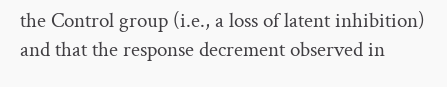the Control group (i.e., a loss of latent inhibition) and that the response decrement observed in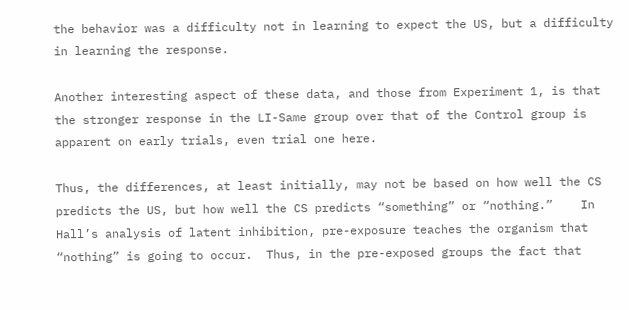the behavior was a difficulty not in learning to expect the US, but a difficulty in learning the response.

Another interesting aspect of these data, and those from Experiment 1, is that the stronger response in the LI-Same group over that of the Control group is apparent on early trials, even trial one here.

Thus, the differences, at least initially, may not be based on how well the CS predicts the US, but how well the CS predicts “something” or “nothing.”    In Hall’s analysis of latent inhibition, pre-exposure teaches the organism that “nothing” is going to occur.  Thus, in the pre-exposed groups the fact that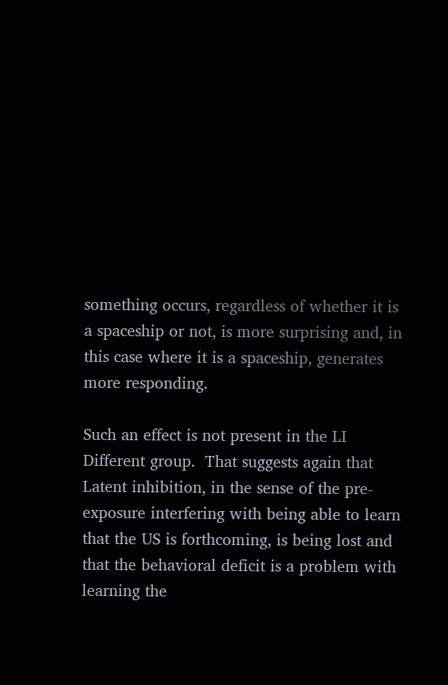something occurs, regardless of whether it is a spaceship or not, is more surprising and, in this case where it is a spaceship, generates more responding.

Such an effect is not present in the LI Different group.  That suggests again that Latent inhibition, in the sense of the pre-exposure interfering with being able to learn that the US is forthcoming, is being lost and that the behavioral deficit is a problem with learning the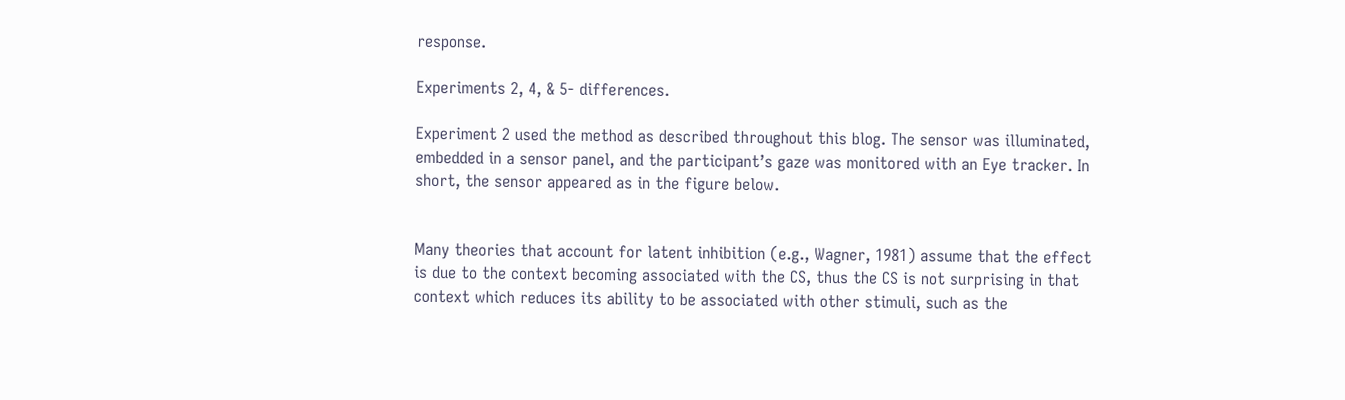response.

Experiments 2, 4, & 5- differences.

Experiment 2 used the method as described throughout this blog. The sensor was illuminated, embedded in a sensor panel, and the participant’s gaze was monitored with an Eye tracker. In short, the sensor appeared as in the figure below.


Many theories that account for latent inhibition (e.g., Wagner, 1981) assume that the effect is due to the context becoming associated with the CS, thus the CS is not surprising in that context which reduces its ability to be associated with other stimuli, such as the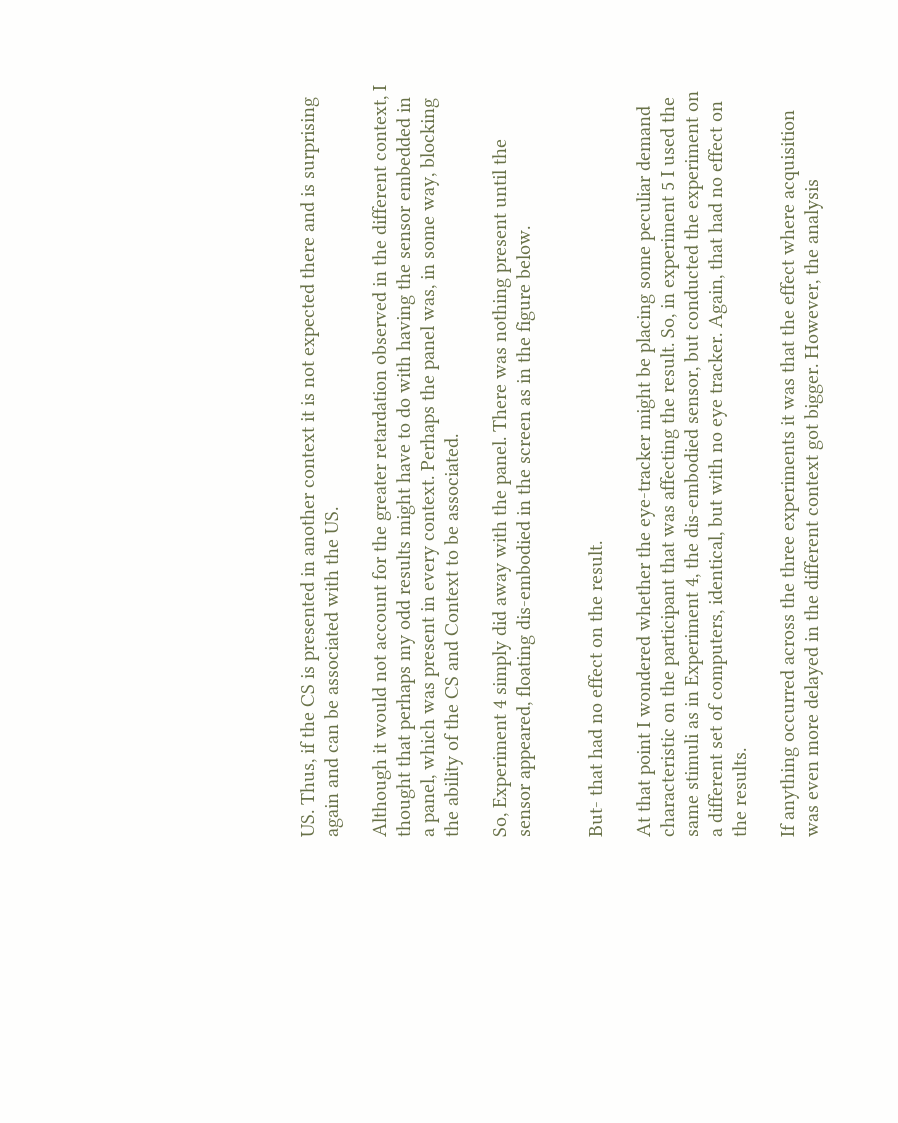US. Thus, if the CS is presented in another context it is not expected there and is surprising again and can be associated with the US.

Although it would not account for the greater retardation observed in the different context, I thought that perhaps my odd results might have to do with having the sensor embedded in a panel, which was present in every context. Perhaps the panel was, in some way, blocking the ability of the CS and Context to be associated.

So, Experiment 4 simply did away with the panel. There was nothing present until the sensor appeared, floating dis-embodied in the screen as in the figure below.


But- that had no effect on the result.

At that point I wondered whether the eye-tracker might be placing some peculiar demand characteristic on the participant that was affecting the result. So, in experiment 5 I used the same stimuli as in Experiment 4, the dis-embodied sensor, but conducted the experiment on a different set of computers, identical, but with no eye tracker. Again, that had no effect on the results.

If anything occurred across the three experiments it was that the effect where acquisition was even more delayed in the different context got bigger. However, the analysis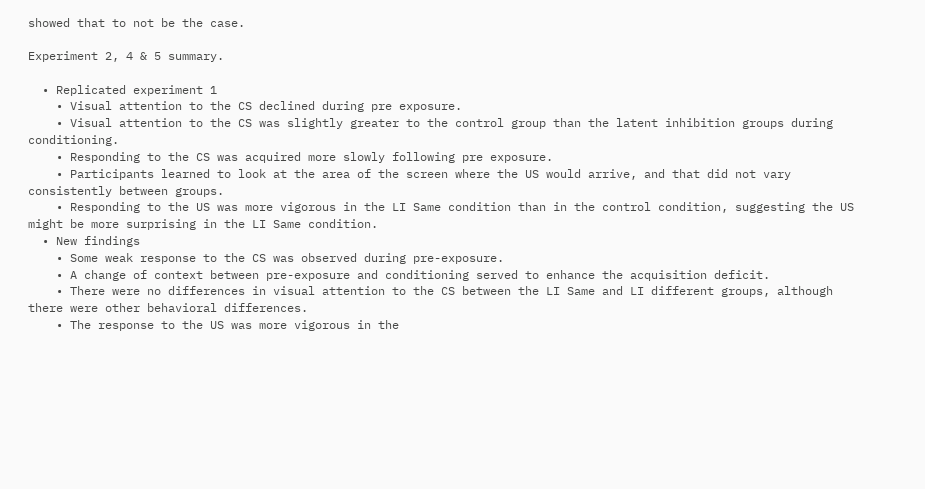showed that to not be the case.

Experiment 2, 4 & 5 summary.

  • Replicated experiment 1
    • Visual attention to the CS declined during pre exposure.
    • Visual attention to the CS was slightly greater to the control group than the latent inhibition groups during conditioning.
    • Responding to the CS was acquired more slowly following pre exposure.
    • Participants learned to look at the area of the screen where the US would arrive, and that did not vary consistently between groups.
    • Responding to the US was more vigorous in the LI Same condition than in the control condition, suggesting the US might be more surprising in the LI Same condition.
  • New findings
    • Some weak response to the CS was observed during pre-exposure.
    • A change of context between pre-exposure and conditioning served to enhance the acquisition deficit.
    • There were no differences in visual attention to the CS between the LI Same and LI different groups, although there were other behavioral differences.
    • The response to the US was more vigorous in the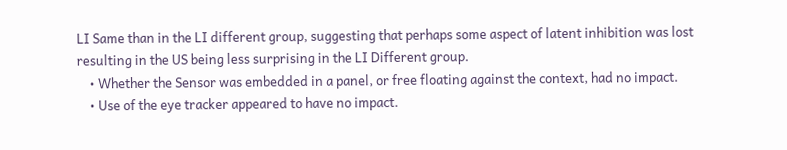LI Same than in the LI different group, suggesting that perhaps some aspect of latent inhibition was lost resulting in the US being less surprising in the LI Different group.
    • Whether the Sensor was embedded in a panel, or free floating against the context, had no impact.
    • Use of the eye tracker appeared to have no impact.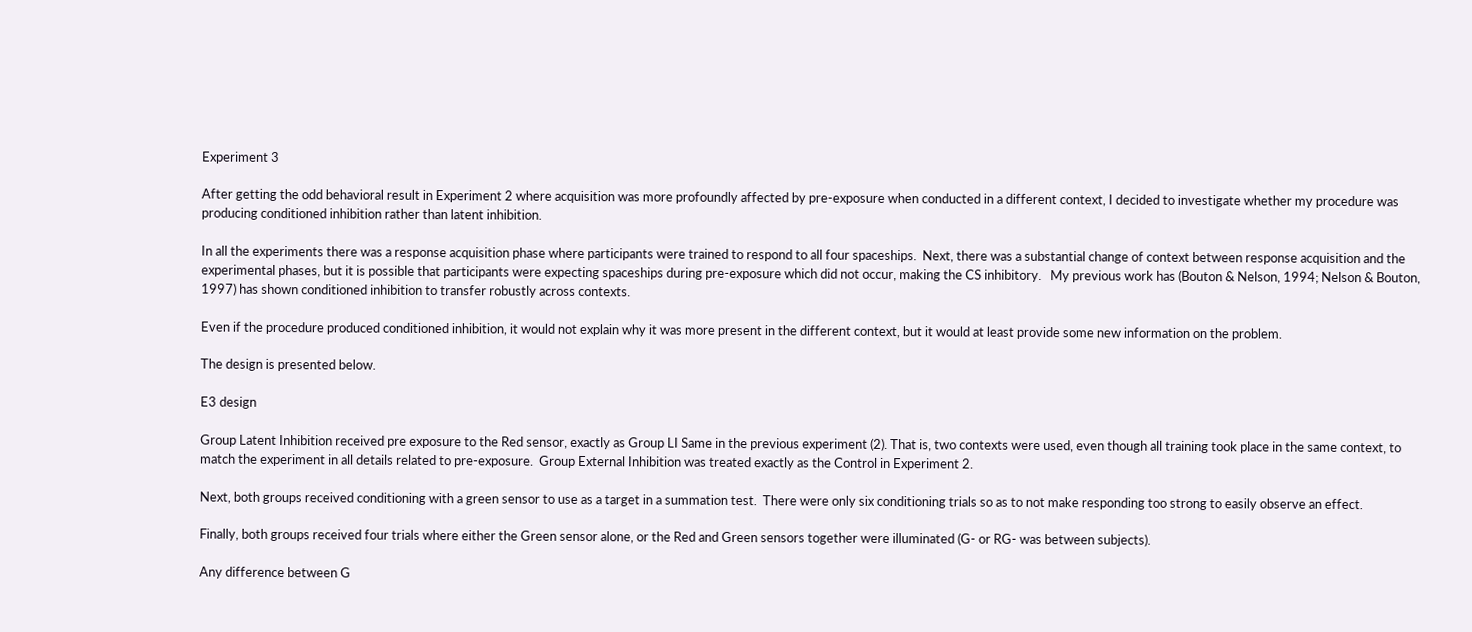Experiment 3

After getting the odd behavioral result in Experiment 2 where acquisition was more profoundly affected by pre-exposure when conducted in a different context, I decided to investigate whether my procedure was producing conditioned inhibition rather than latent inhibition.

In all the experiments there was a response acquisition phase where participants were trained to respond to all four spaceships.  Next, there was a substantial change of context between response acquisition and the experimental phases, but it is possible that participants were expecting spaceships during pre-exposure which did not occur, making the CS inhibitory.   My previous work has (Bouton & Nelson, 1994; Nelson & Bouton, 1997) has shown conditioned inhibition to transfer robustly across contexts.

Even if the procedure produced conditioned inhibition, it would not explain why it was more present in the different context, but it would at least provide some new information on the problem.

The design is presented below.

E3 design

Group Latent Inhibition received pre exposure to the Red sensor, exactly as Group LI Same in the previous experiment (2). That is, two contexts were used, even though all training took place in the same context, to match the experiment in all details related to pre-exposure.  Group External Inhibition was treated exactly as the Control in Experiment 2.

Next, both groups received conditioning with a green sensor to use as a target in a summation test.  There were only six conditioning trials so as to not make responding too strong to easily observe an effect.

Finally, both groups received four trials where either the Green sensor alone, or the Red and Green sensors together were illuminated (G- or RG- was between subjects).

Any difference between G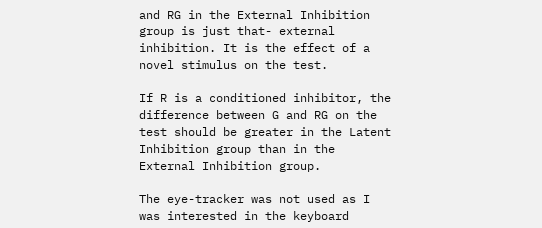and RG in the External Inhibition group is just that- external inhibition. It is the effect of a novel stimulus on the test.

If R is a conditioned inhibitor, the difference between G and RG on the test should be greater in the Latent Inhibition group than in the External Inhibition group.

The eye-tracker was not used as I was interested in the keyboard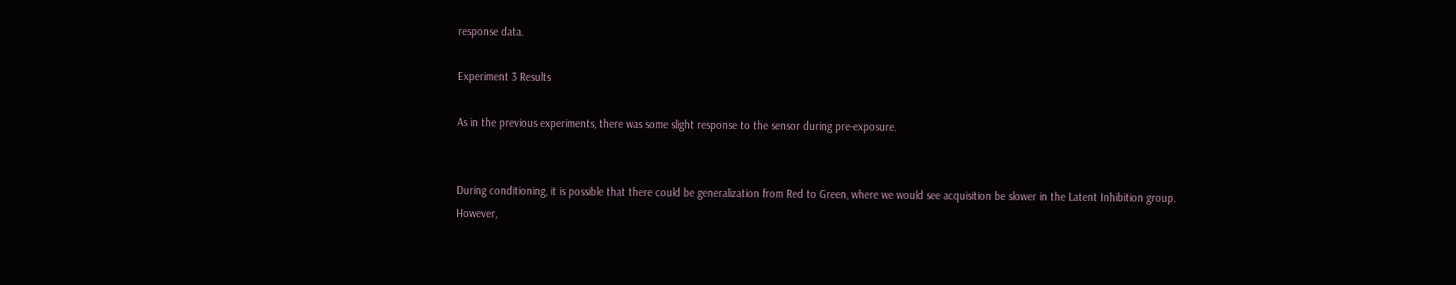response data.

Experiment 3 Results

As in the previous experiments, there was some slight response to the sensor during pre-exposure.


During conditioning, it is possible that there could be generalization from Red to Green, where we would see acquisition be slower in the Latent Inhibition group.  However,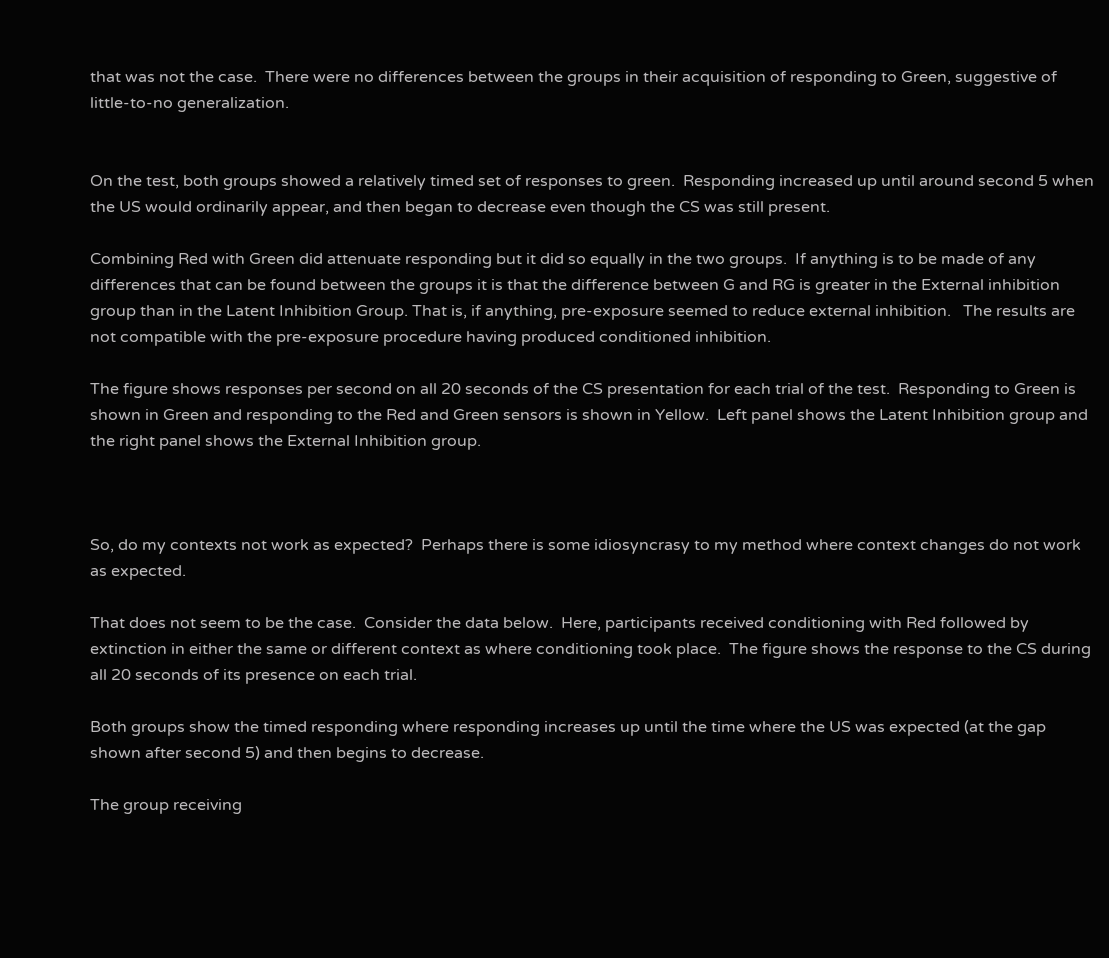that was not the case.  There were no differences between the groups in their acquisition of responding to Green, suggestive of little-to-no generalization.


On the test, both groups showed a relatively timed set of responses to green.  Responding increased up until around second 5 when the US would ordinarily appear, and then began to decrease even though the CS was still present.

Combining Red with Green did attenuate responding but it did so equally in the two groups.  If anything is to be made of any differences that can be found between the groups it is that the difference between G and RG is greater in the External inhibition group than in the Latent Inhibition Group. That is, if anything, pre-exposure seemed to reduce external inhibition.   The results are not compatible with the pre-exposure procedure having produced conditioned inhibition.

The figure shows responses per second on all 20 seconds of the CS presentation for each trial of the test.  Responding to Green is shown in Green and responding to the Red and Green sensors is shown in Yellow.  Left panel shows the Latent Inhibition group and the right panel shows the External Inhibition group.



So, do my contexts not work as expected?  Perhaps there is some idiosyncrasy to my method where context changes do not work as expected.

That does not seem to be the case.  Consider the data below.  Here, participants received conditioning with Red followed by extinction in either the same or different context as where conditioning took place.  The figure shows the response to the CS during all 20 seconds of its presence on each trial.

Both groups show the timed responding where responding increases up until the time where the US was expected (at the gap shown after second 5) and then begins to decrease.

The group receiving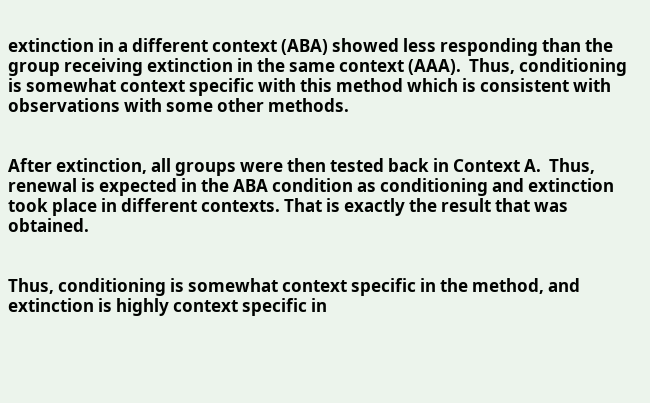extinction in a different context (ABA) showed less responding than the group receiving extinction in the same context (AAA).  Thus, conditioning is somewhat context specific with this method which is consistent with observations with some other methods.


After extinction, all groups were then tested back in Context A.  Thus, renewal is expected in the ABA condition as conditioning and extinction took place in different contexts. That is exactly the result that was obtained.


Thus, conditioning is somewhat context specific in the method, and extinction is highly context specific in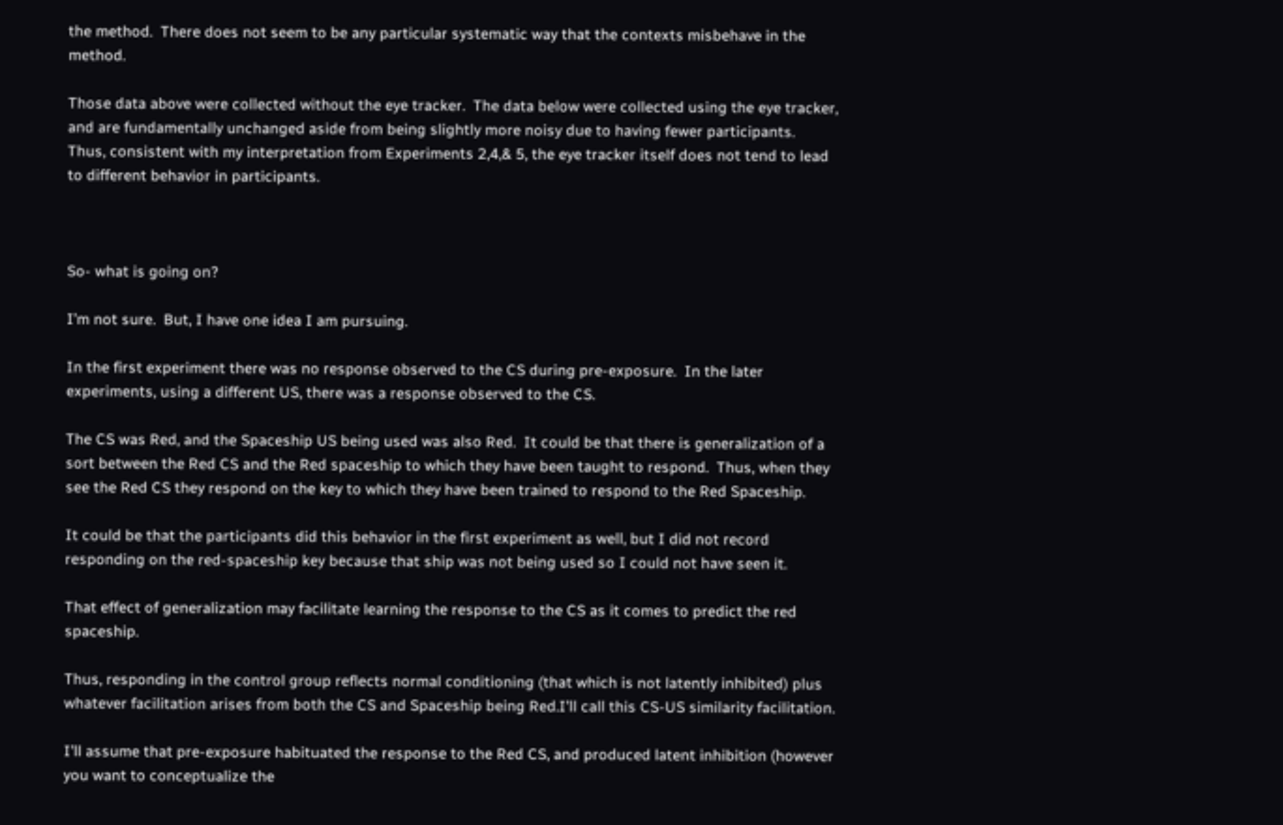the method.  There does not seem to be any particular systematic way that the contexts misbehave in the method.

Those data above were collected without the eye tracker.  The data below were collected using the eye tracker, and are fundamentally unchanged aside from being slightly more noisy due to having fewer participants.   Thus, consistent with my interpretation from Experiments 2,4,& 5, the eye tracker itself does not tend to lead to different behavior in participants.



So- what is going on?

I’m not sure.  But, I have one idea I am pursuing.

In the first experiment there was no response observed to the CS during pre-exposure.  In the later experiments, using a different US, there was a response observed to the CS.

The CS was Red, and the Spaceship US being used was also Red.  It could be that there is generalization of a sort between the Red CS and the Red spaceship to which they have been taught to respond.  Thus, when they see the Red CS they respond on the key to which they have been trained to respond to the Red Spaceship.

It could be that the participants did this behavior in the first experiment as well, but I did not record responding on the red-spaceship key because that ship was not being used so I could not have seen it.

That effect of generalization may facilitate learning the response to the CS as it comes to predict the red spaceship.

Thus, responding in the control group reflects normal conditioning (that which is not latently inhibited) plus whatever facilitation arises from both the CS and Spaceship being Red.I’ll call this CS-US similarity facilitation.

I’ll assume that pre-exposure habituated the response to the Red CS, and produced latent inhibition (however you want to conceptualize the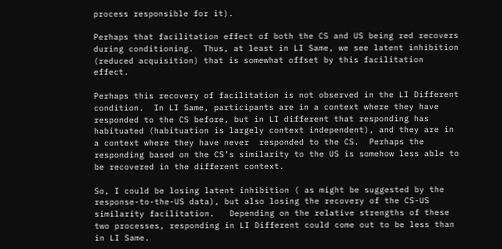process responsible for it).

Perhaps that facilitation effect of both the CS and US being red recovers during conditioning.  Thus, at least in LI Same, we see latent inhibition (reduced acquisition) that is somewhat offset by this facilitation effect.

Perhaps this recovery of facilitation is not observed in the LI Different condition.  In LI Same, participants are in a context where they have responded to the CS before, but in LI different that responding has habituated (habituation is largely context independent), and they are in a context where they have never  responded to the CS.  Perhaps the responding based on the CS’s similarity to the US is somehow less able to be recovered in the different context.

So, I could be losing latent inhibition ( as might be suggested by the response-to-the-US data), but also losing the recovery of the CS-US similarity facilitation.   Depending on the relative strengths of these two processes, responding in LI Different could come out to be less than in LI Same.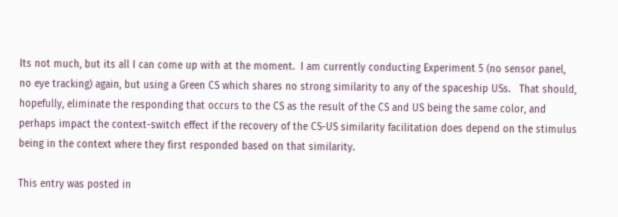Its not much, but its all I can come up with at the moment.  I am currently conducting Experiment 5 (no sensor panel, no eye tracking) again, but using a Green CS which shares no strong similarity to any of the spaceship USs.   That should, hopefully, eliminate the responding that occurs to the CS as the result of the CS and US being the same color, and perhaps impact the context-switch effect if the recovery of the CS-US similarity facilitation does depend on the stimulus being in the context where they first responded based on that similarity.

This entry was posted in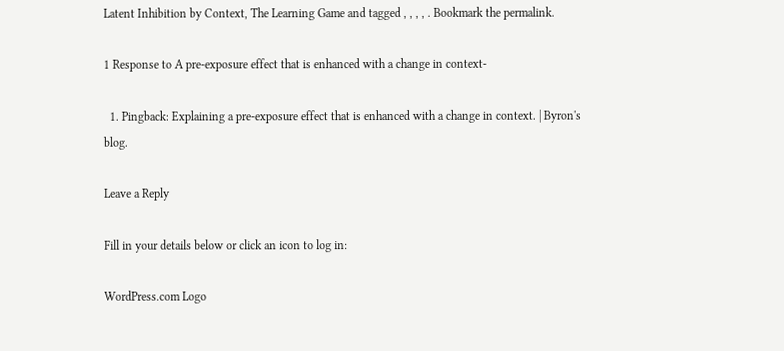Latent Inhibition by Context, The Learning Game and tagged , , , , . Bookmark the permalink.

1 Response to A pre-exposure effect that is enhanced with a change in context-

  1. Pingback: Explaining a pre-exposure effect that is enhanced with a change in context. | Byron's blog.

Leave a Reply

Fill in your details below or click an icon to log in:

WordPress.com Logo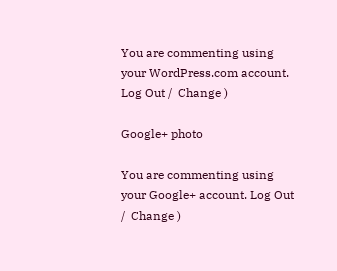You are commenting using your WordPress.com account. Log Out /  Change )

Google+ photo

You are commenting using your Google+ account. Log Out /  Change )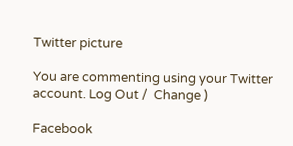Twitter picture

You are commenting using your Twitter account. Log Out /  Change )

Facebook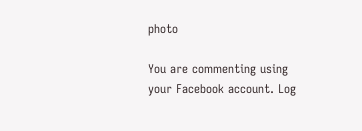photo

You are commenting using your Facebook account. Log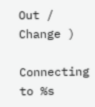Out /  Change )

Connecting to %s